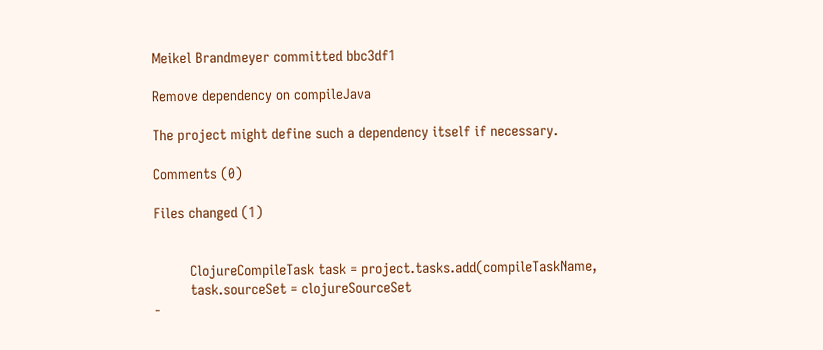Meikel Brandmeyer committed bbc3df1

Remove dependency on compileJava

The project might define such a dependency itself if necessary.

Comments (0)

Files changed (1)


         ClojureCompileTask task = project.tasks.add(compileTaskName,
         task.sourceSet = clojureSourceSet
-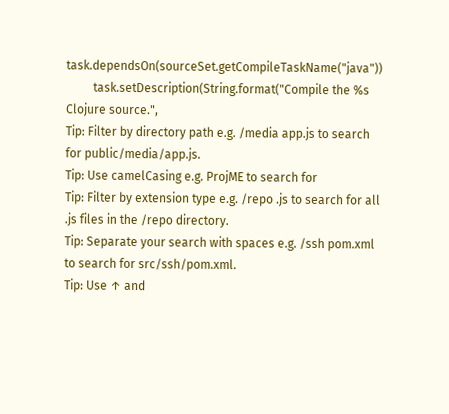task.dependsOn(sourceSet.getCompileTaskName("java"))
         task.setDescription(String.format("Compile the %s Clojure source.",
Tip: Filter by directory path e.g. /media app.js to search for public/media/app.js.
Tip: Use camelCasing e.g. ProjME to search for
Tip: Filter by extension type e.g. /repo .js to search for all .js files in the /repo directory.
Tip: Separate your search with spaces e.g. /ssh pom.xml to search for src/ssh/pom.xml.
Tip: Use ↑ and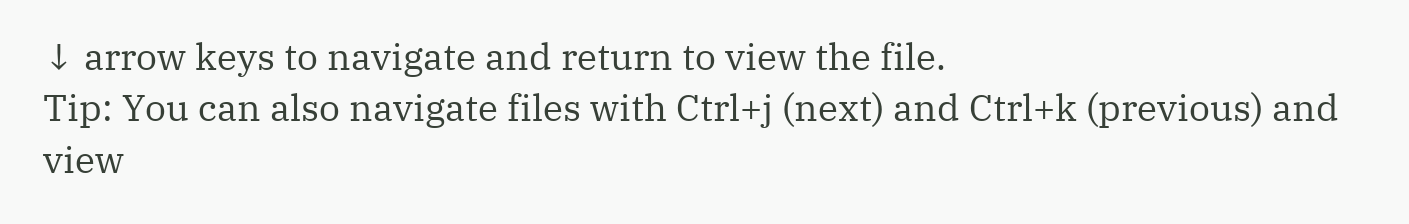↓ arrow keys to navigate and return to view the file.
Tip: You can also navigate files with Ctrl+j (next) and Ctrl+k (previous) and view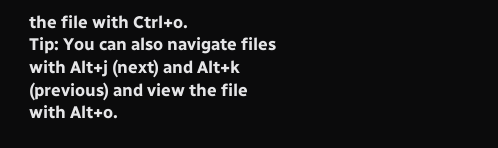the file with Ctrl+o.
Tip: You can also navigate files with Alt+j (next) and Alt+k (previous) and view the file with Alt+o.